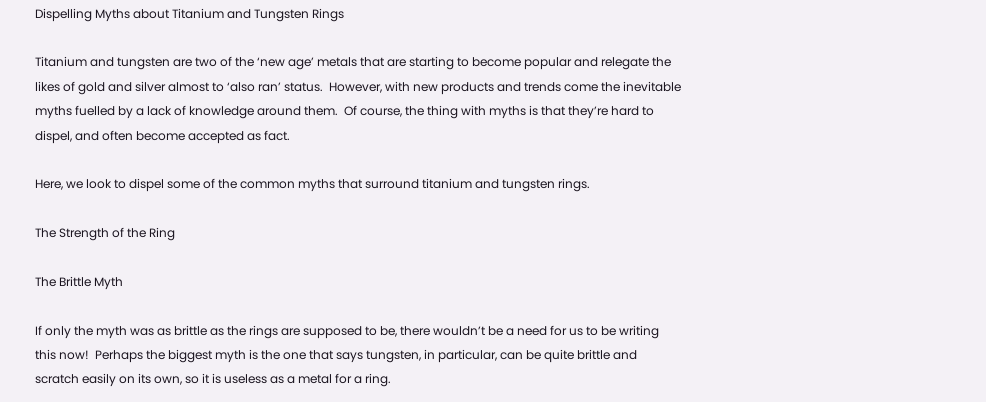Dispelling Myths about Titanium and Tungsten Rings

Titanium and tungsten are two of the ‘new age’ metals that are starting to become popular and relegate the likes of gold and silver almost to ‘also ran’ status.  However, with new products and trends come the inevitable myths fuelled by a lack of knowledge around them.  Of course, the thing with myths is that they’re hard to dispel, and often become accepted as fact.

Here, we look to dispel some of the common myths that surround titanium and tungsten rings.

The Strength of the Ring

The Brittle Myth

If only the myth was as brittle as the rings are supposed to be, there wouldn’t be a need for us to be writing this now!  Perhaps the biggest myth is the one that says tungsten, in particular, can be quite brittle and scratch easily on its own, so it is useless as a metal for a ring.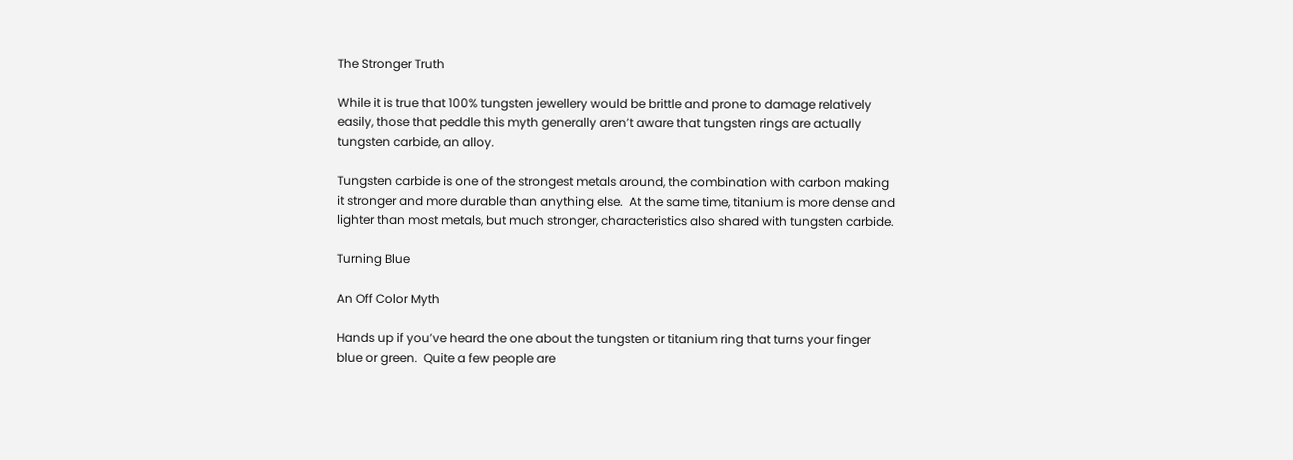The Stronger Truth

While it is true that 100% tungsten jewellery would be brittle and prone to damage relatively easily, those that peddle this myth generally aren’t aware that tungsten rings are actually tungsten carbide, an alloy.

Tungsten carbide is one of the strongest metals around, the combination with carbon making it stronger and more durable than anything else.  At the same time, titanium is more dense and lighter than most metals, but much stronger, characteristics also shared with tungsten carbide.

Turning Blue

An Off Color Myth

Hands up if you’ve heard the one about the tungsten or titanium ring that turns your finger blue or green.  Quite a few people are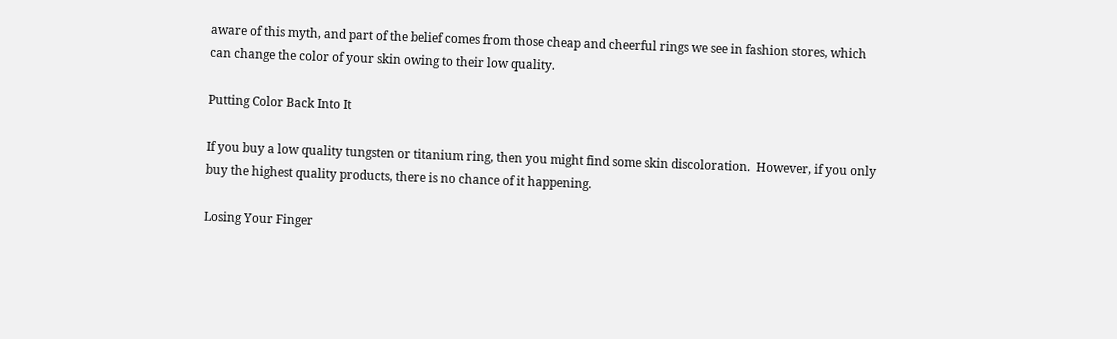aware of this myth, and part of the belief comes from those cheap and cheerful rings we see in fashion stores, which can change the color of your skin owing to their low quality.

Putting Color Back Into It

If you buy a low quality tungsten or titanium ring, then you might find some skin discoloration.  However, if you only buy the highest quality products, there is no chance of it happening.

Losing Your Finger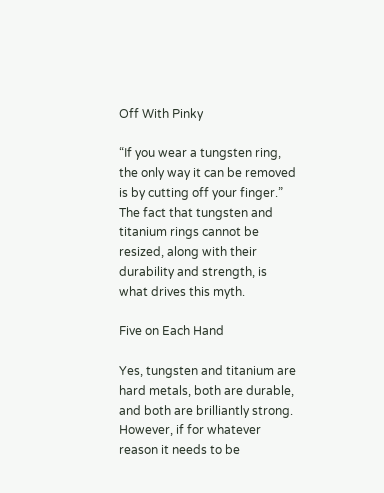Off With Pinky

“If you wear a tungsten ring, the only way it can be removed is by cutting off your finger.”  The fact that tungsten and titanium rings cannot be resized, along with their durability and strength, is what drives this myth.

Five on Each Hand

Yes, tungsten and titanium are hard metals, both are durable, and both are brilliantly strong.  However, if for whatever reason it needs to be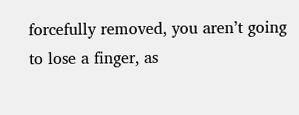forcefully removed, you aren’t going to lose a finger, as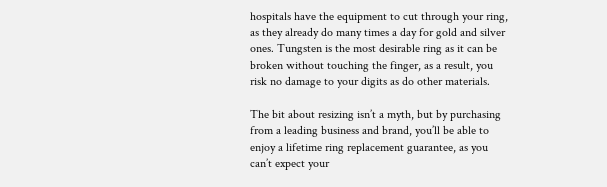hospitals have the equipment to cut through your ring, as they already do many times a day for gold and silver ones. Tungsten is the most desirable ring as it can be broken without touching the finger, as a result, you risk no damage to your digits as do other materials.

The bit about resizing isn’t a myth, but by purchasing from a leading business and brand, you’ll be able to enjoy a lifetime ring replacement guarantee, as you can’t expect your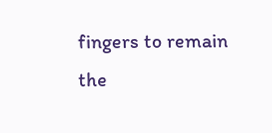fingers to remain the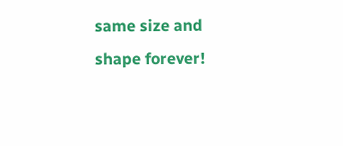same size and shape forever!